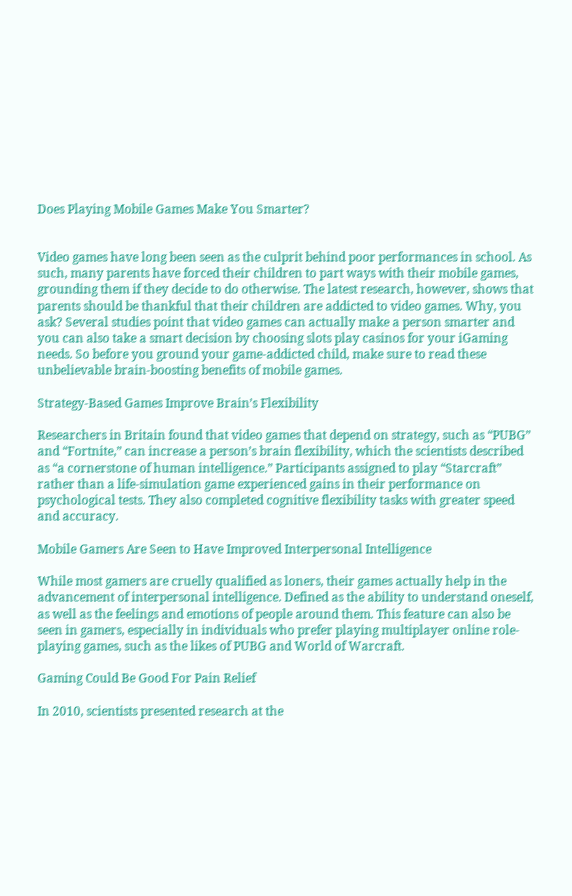Does Playing Mobile Games Make You Smarter?


Video games have long been seen as the culprit behind poor performances in school. As such, many parents have forced their children to part ways with their mobile games, grounding them if they decide to do otherwise. The latest research, however, shows that parents should be thankful that their children are addicted to video games. Why, you ask? Several studies point that video games can actually make a person smarter and you can also take a smart decision by choosing slots play casinos for your iGaming needs. So before you ground your game-addicted child, make sure to read these unbelievable brain-boosting benefits of mobile games.

Strategy-Based Games Improve Brain’s Flexibility

Researchers in Britain found that video games that depend on strategy, such as “PUBG” and “Fortnite,” can increase a person’s brain flexibility, which the scientists described as “a cornerstone of human intelligence.” Participants assigned to play “Starcraft” rather than a life-simulation game experienced gains in their performance on psychological tests. They also completed cognitive flexibility tasks with greater speed and accuracy.

Mobile Gamers Are Seen to Have Improved Interpersonal Intelligence

While most gamers are cruelly qualified as loners, their games actually help in the advancement of interpersonal intelligence. Defined as the ability to understand oneself, as well as the feelings and emotions of people around them. This feature can also be seen in gamers, especially in individuals who prefer playing multiplayer online role-playing games, such as the likes of PUBG and World of Warcraft.

Gaming Could Be Good For Pain Relief

In 2010, scientists presented research at the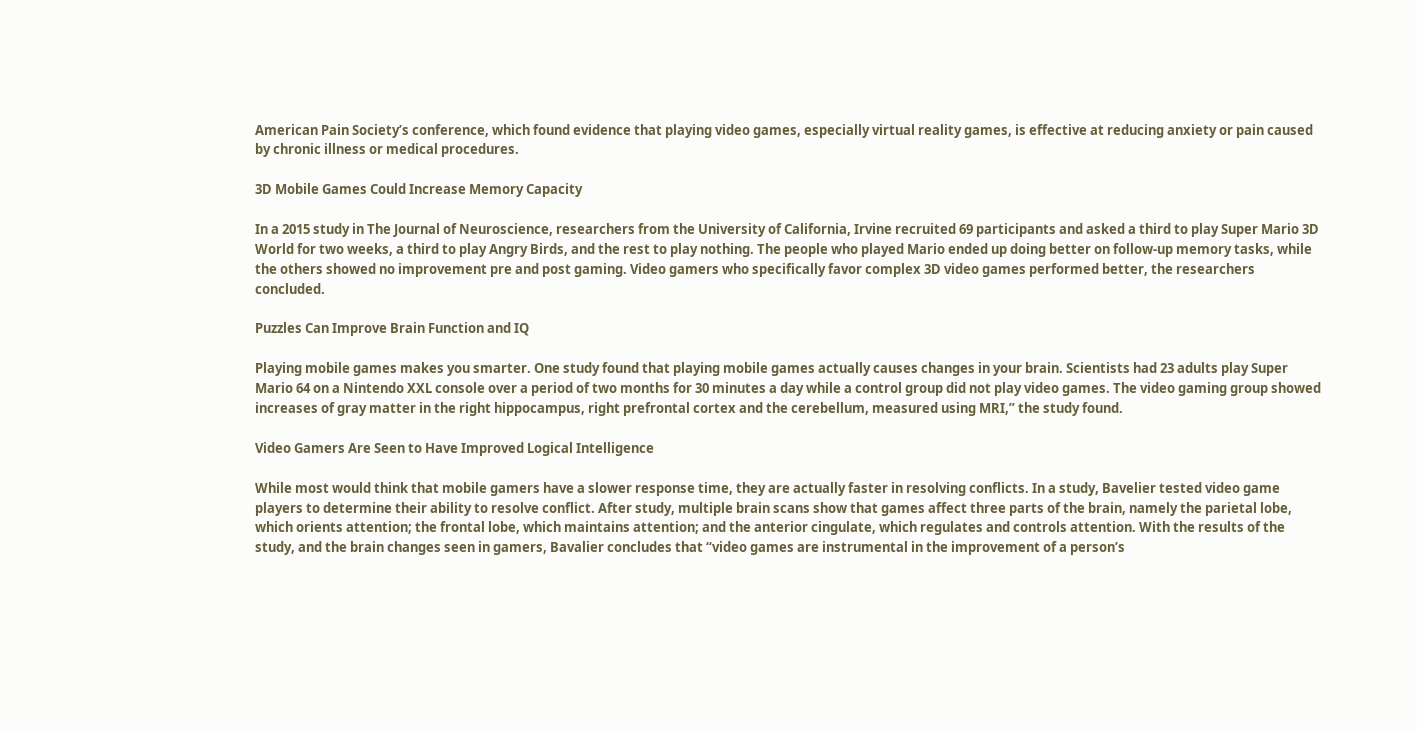American Pain Society’s conference, which found evidence that playing video games, especially virtual reality games, is effective at reducing anxiety or pain caused by chronic illness or medical procedures.

3D Mobile Games Could Increase Memory Capacity

In a 2015 study in The Journal of Neuroscience, researchers from the University of California, Irvine recruited 69 participants and asked a third to play Super Mario 3D World for two weeks, a third to play Angry Birds, and the rest to play nothing. The people who played Mario ended up doing better on follow-up memory tasks, while the others showed no improvement pre and post gaming. Video gamers who specifically favor complex 3D video games performed better, the researchers concluded.

Puzzles Can Improve Brain Function and IQ

Playing mobile games makes you smarter. One study found that playing mobile games actually causes changes in your brain. Scientists had 23 adults play Super Mario 64 on a Nintendo XXL console over a period of two months for 30 minutes a day while a control group did not play video games. The video gaming group showed increases of gray matter in the right hippocampus, right prefrontal cortex and the cerebellum, measured using MRI,” the study found.

Video Gamers Are Seen to Have Improved Logical Intelligence

While most would think that mobile gamers have a slower response time, they are actually faster in resolving conflicts. In a study, Bavelier tested video game players to determine their ability to resolve conflict. After study, multiple brain scans show that games affect three parts of the brain, namely the parietal lobe, which orients attention; the frontal lobe, which maintains attention; and the anterior cingulate, which regulates and controls attention. With the results of the study, and the brain changes seen in gamers, Bavalier concludes that “video games are instrumental in the improvement of a person’s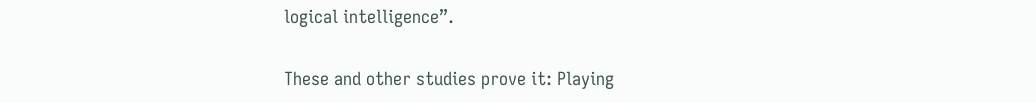logical intelligence”.

These and other studies prove it: Playing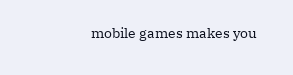mobile games makes you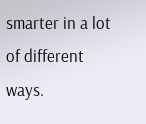smarter in a lot of different ways.